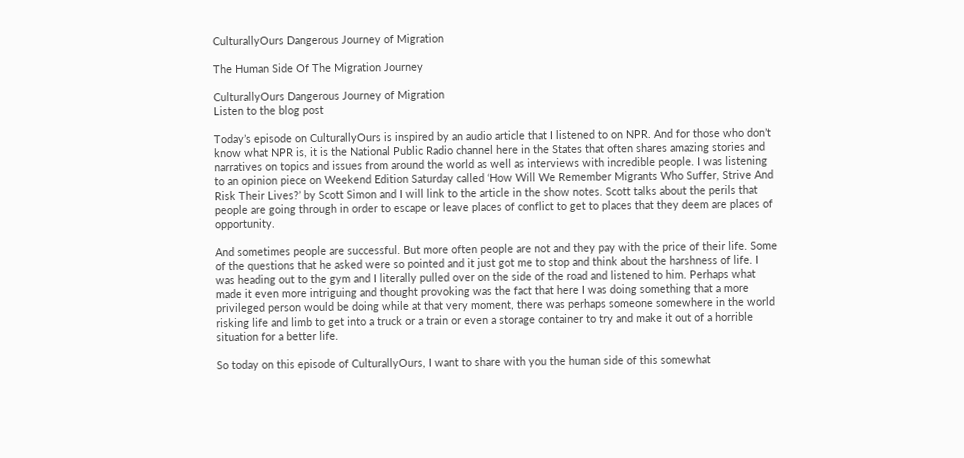CulturallyOurs Dangerous Journey of Migration

The Human Side Of The Migration Journey

CulturallyOurs Dangerous Journey of Migration
Listen to the blog post

Today’s episode on CulturallyOurs is inspired by an audio article that I listened to on NPR. And for those who don’t know what NPR is, it is the National Public Radio channel here in the States that often shares amazing stories and narratives on topics and issues from around the world as well as interviews with incredible people. I was listening to an opinion piece on Weekend Edition Saturday called ‘How Will We Remember Migrants Who Suffer, Strive And Risk Their Lives?’ by Scott Simon and I will link to the article in the show notes. Scott talks about the perils that people are going through in order to escape or leave places of conflict to get to places that they deem are places of opportunity.

And sometimes people are successful. But more often people are not and they pay with the price of their life. Some of the questions that he asked were so pointed and it just got me to stop and think about the harshness of life. I was heading out to the gym and I literally pulled over on the side of the road and listened to him. Perhaps what made it even more intriguing and thought provoking was the fact that here I was doing something that a more privileged person would be doing while at that very moment, there was perhaps someone somewhere in the world risking life and limb to get into a truck or a train or even a storage container to try and make it out of a horrible situation for a better life.

So today on this episode of CulturallyOurs, I want to share with you the human side of this somewhat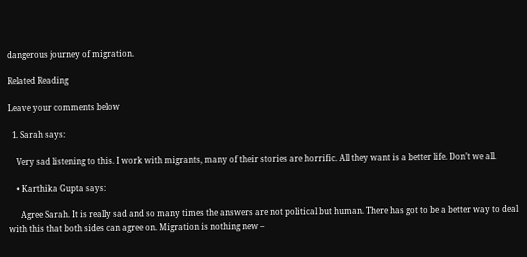dangerous journey of migration.

Related Reading

Leave your comments below

  1. Sarah says:

    Very sad listening to this. I work with migrants, many of their stories are horrific. All they want is a better life. Don’t we all.

    • Karthika Gupta says:

      Agree Sarah. It is really sad and so many times the answers are not political but human. There has got to be a better way to deal with this that both sides can agree on. Migration is nothing new –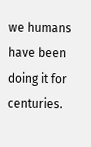we humans have been doing it for centuries.